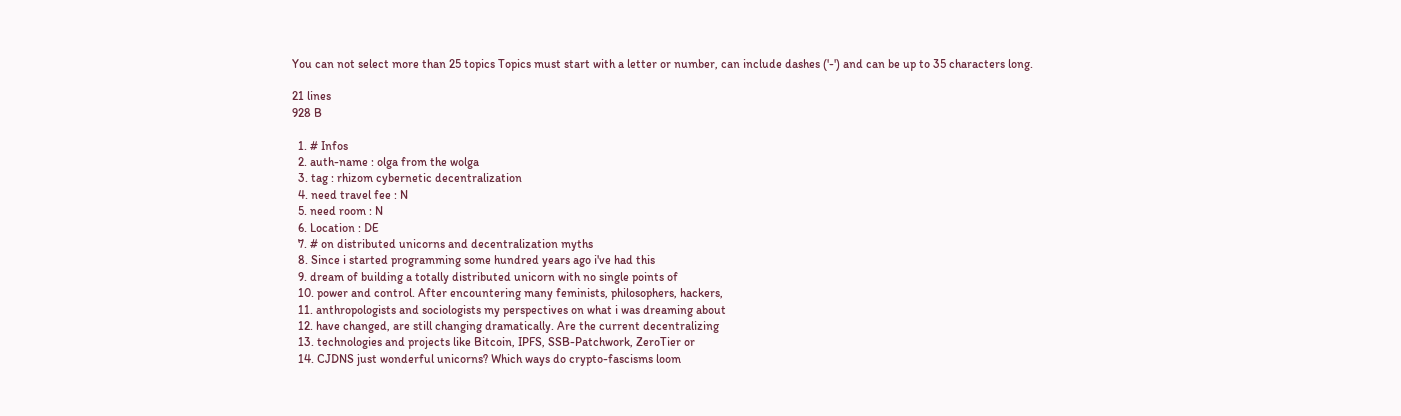You can not select more than 25 topics Topics must start with a letter or number, can include dashes ('-') and can be up to 35 characters long.

21 lines
928 B

  1. # Infos
  2. auth-name : olga from the wolga
  3. tag : rhizom cybernetic decentralization
  4. need travel fee : N
  5. need room : N
  6. Location : DE
  7. # on distributed unicorns and decentralization myths
  8. Since i started programming some hundred years ago i've had this
  9. dream of building a totally distributed unicorn with no single points of
  10. power and control. After encountering many feminists, philosophers, hackers,
  11. anthropologists and sociologists my perspectives on what i was dreaming about
  12. have changed, are still changing dramatically. Are the current decentralizing
  13. technologies and projects like Bitcoin, IPFS, SSB-Patchwork, ZeroTier or
  14. CJDNS just wonderful unicorns? Which ways do crypto-fascisms loom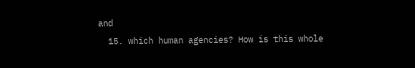and
  15. which human agencies? How is this whole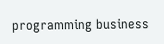programming business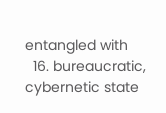entangled with
  16. bureaucratic, cybernetic state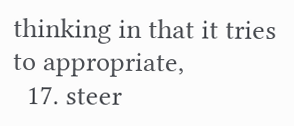thinking in that it tries to appropriate,
  17. steer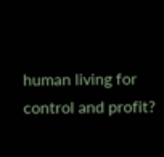human living for control and profit?